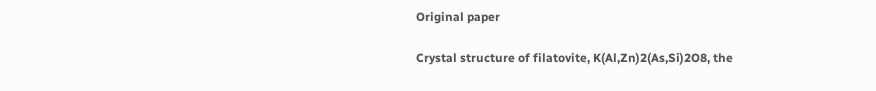Original paper

Crystal structure of filatovite, K(Al,Zn)2(As,Si)2O8, the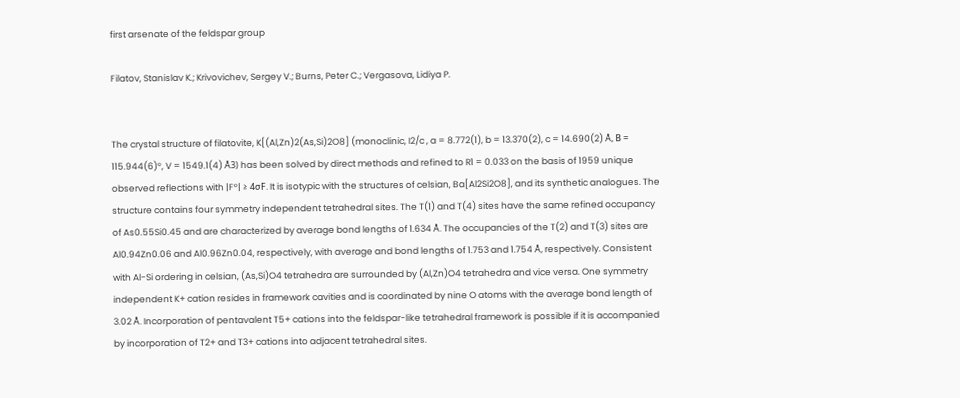first arsenate of the feldspar group

Filatov, Stanislav K.; Krivovichev, Sergey V.; Burns, Peter C.; Vergasova, Lidiya P.


The crystal structure of filatovite, K[(Al,Zn)2(As,Si)2O8] (monoclinic, I2/c , a = 8.772(1), b = 13.370(2), c = 14.690(2) Å, Β = 115.944(6)°, V = 1549.1(4) Å3) has been solved by direct methods and refined to R1 = 0.033 on the basis of 1959 unique observed reflections with |F°| ≥ 4σF. It is isotypic with the structures of celsian, Ba[Al2Si2O8], and its synthetic analogues. The structure contains four symmetry independent tetrahedral sites. The T(1) and T(4) sites have the same refined occupancy of As0.55Si0.45 and are characterized by average bond lengths of 1.634 Å. The occupancies of the T(2) and T(3) sites are Al0.94Zn0.06 and Al0.96Zn0.04, respectively, with average and bond lengths of 1.753 and 1.754 Å, respectively. Consistent with Al-Si ordering in celsian, (As,Si)O4 tetrahedra are surrounded by (Al,Zn)O4 tetrahedra and vice versa. One symmetry independent K+ cation resides in framework cavities and is coordinated by nine O atoms with the average bond length of 3.02 Å. Incorporation of pentavalent T5+ cations into the feldspar-like tetrahedral framework is possible if it is accompanied by incorporation of T2+ and T3+ cations into adjacent tetrahedral sites.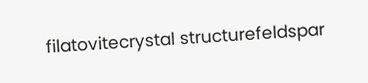filatovitecrystal structurefeldspar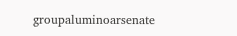groupaluminoarsenate